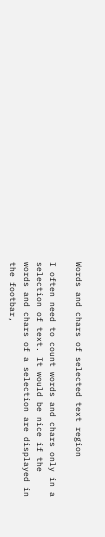Words and chars of selected text region

I often need to count words and chars only in a selection of text. It would be nice if the words and chars of a selection are displayed in the footbar,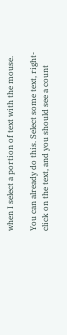when I select a portion of text with the mouse.

You can already do this. Select some text, right-click on the text, and you should see a count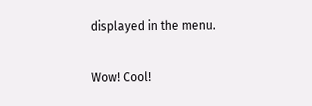displayed in the menu.

Wow! Cool!